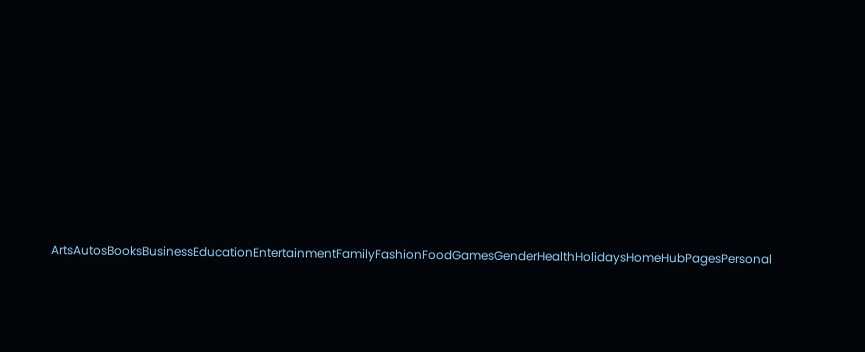ArtsAutosBooksBusinessEducationEntertainmentFamilyFashionFoodGamesGenderHealthHolidaysHomeHubPagesPersonal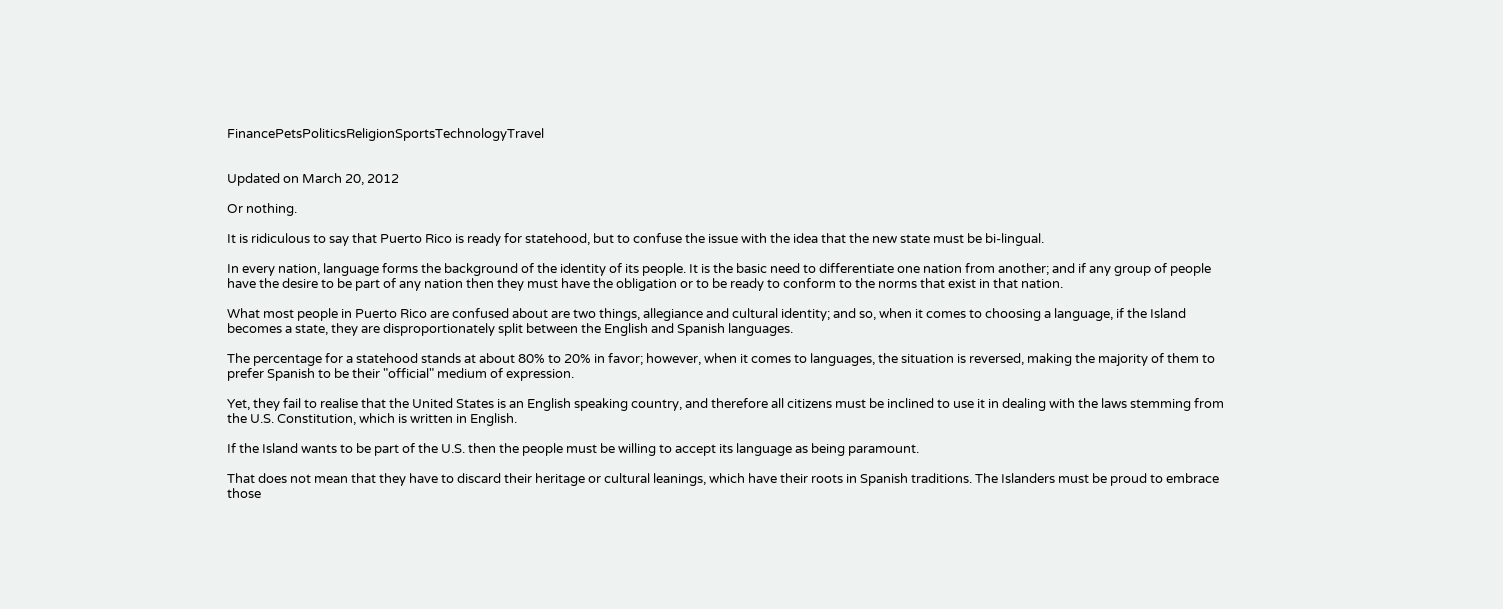FinancePetsPoliticsReligionSportsTechnologyTravel


Updated on March 20, 2012

Or nothing.

It is ridiculous to say that Puerto Rico is ready for statehood, but to confuse the issue with the idea that the new state must be bi-lingual.

In every nation, language forms the background of the identity of its people. It is the basic need to differentiate one nation from another; and if any group of people have the desire to be part of any nation then they must have the obligation or to be ready to conform to the norms that exist in that nation.

What most people in Puerto Rico are confused about are two things, allegiance and cultural identity; and so, when it comes to choosing a language, if the Island becomes a state, they are disproportionately split between the English and Spanish languages.

The percentage for a statehood stands at about 80% to 20% in favor; however, when it comes to languages, the situation is reversed, making the majority of them to prefer Spanish to be their "official" medium of expression.

Yet, they fail to realise that the United States is an English speaking country, and therefore all citizens must be inclined to use it in dealing with the laws stemming from the U.S. Constitution, which is written in English.

If the Island wants to be part of the U.S. then the people must be willing to accept its language as being paramount.

That does not mean that they have to discard their heritage or cultural leanings, which have their roots in Spanish traditions. The Islanders must be proud to embrace those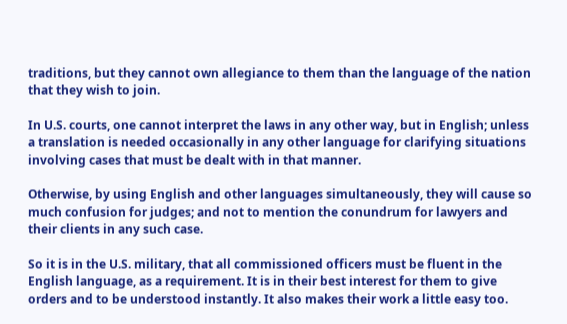traditions, but they cannot own allegiance to them than the language of the nation that they wish to join.

In U.S. courts, one cannot interpret the laws in any other way, but in English; unless a translation is needed occasionally in any other language for clarifying situations involving cases that must be dealt with in that manner.

Otherwise, by using English and other languages simultaneously, they will cause so much confusion for judges; and not to mention the conundrum for lawyers and their clients in any such case.

So it is in the U.S. military, that all commissioned officers must be fluent in the English language, as a requirement. It is in their best interest for them to give orders and to be understood instantly. It also makes their work a little easy too.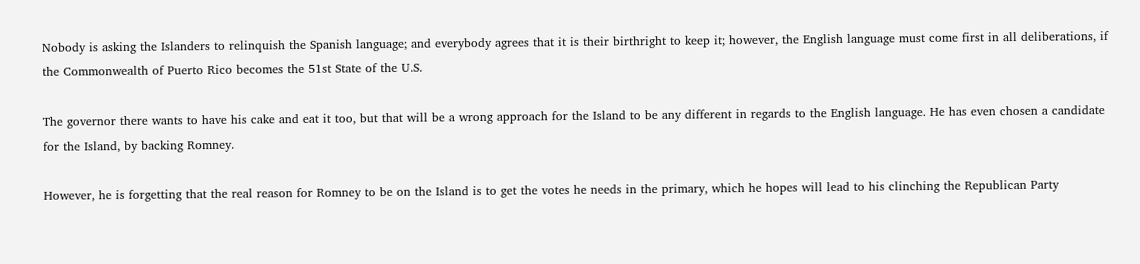Nobody is asking the Islanders to relinquish the Spanish language; and everybody agrees that it is their birthright to keep it; however, the English language must come first in all deliberations, if the Commonwealth of Puerto Rico becomes the 51st State of the U.S.

The governor there wants to have his cake and eat it too, but that will be a wrong approach for the Island to be any different in regards to the English language. He has even chosen a candidate for the Island, by backing Romney.

However, he is forgetting that the real reason for Romney to be on the Island is to get the votes he needs in the primary, which he hopes will lead to his clinching the Republican Party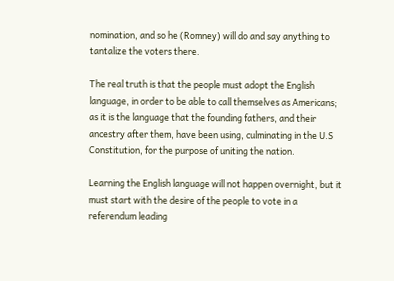nomination, and so he (Romney) will do and say anything to tantalize the voters there.

The real truth is that the people must adopt the English language, in order to be able to call themselves as Americans; as it is the language that the founding fathers, and their ancestry after them, have been using, culminating in the U.S Constitution, for the purpose of uniting the nation.

Learning the English language will not happen overnight, but it must start with the desire of the people to vote in a referendum leading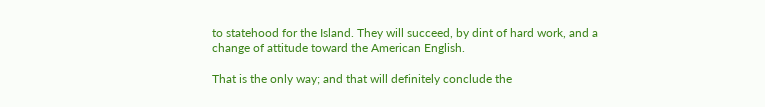to statehood for the Island. They will succeed, by dint of hard work, and a change of attitude toward the American English.

That is the only way; and that will definitely conclude the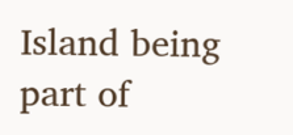Island being part of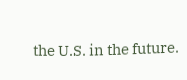the U.S. in the future.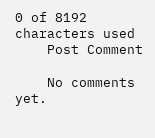0 of 8192 characters used
    Post Comment

    No comments yet.